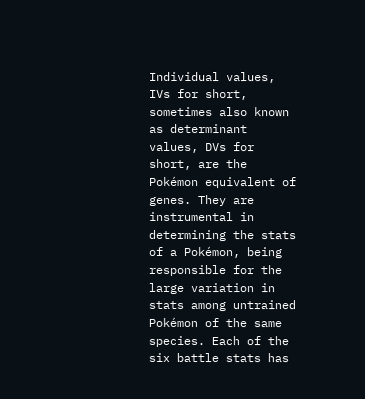Individual values, IVs for short, sometimes also known as determinant values, DVs for short, are the Pokémon equivalent of genes. They are instrumental in determining the stats of a Pokémon, being responsible for the large variation in stats among untrained Pokémon of the same species. Each of the six battle stats has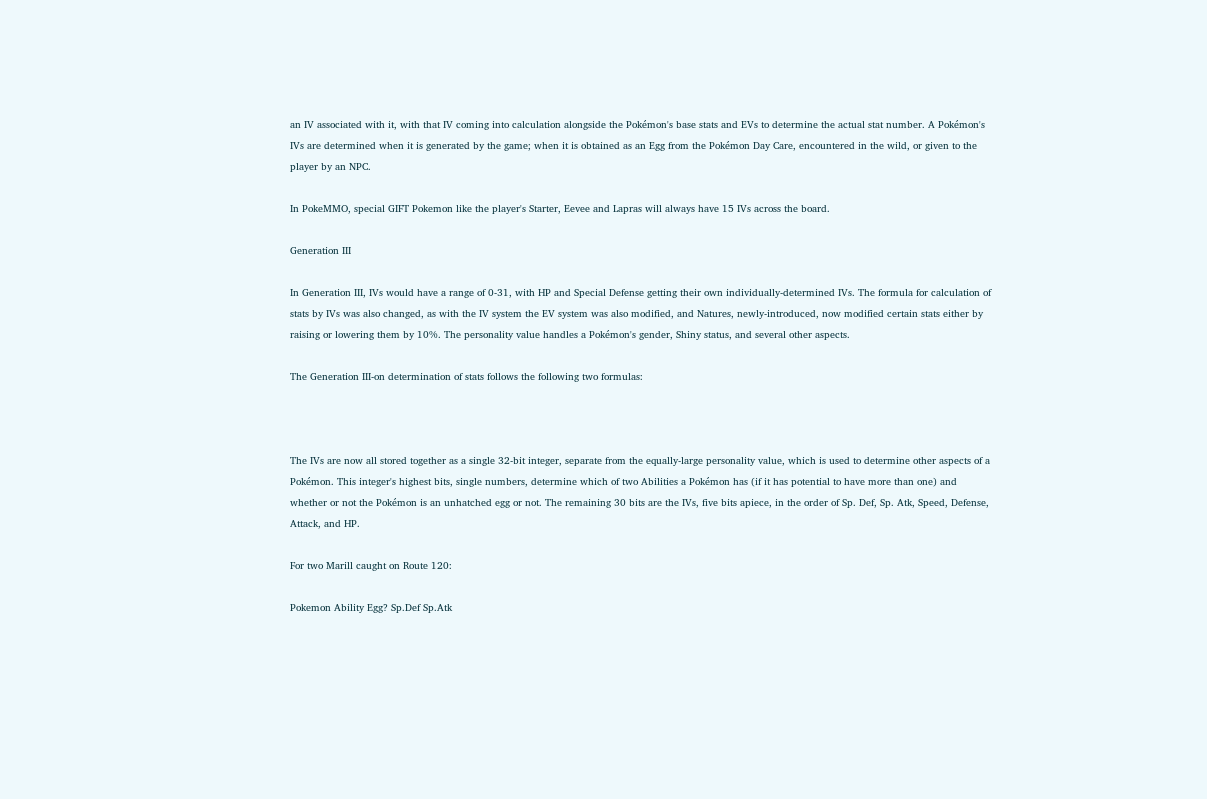an IV associated with it, with that IV coming into calculation alongside the Pokémon's base stats and EVs to determine the actual stat number. A Pokémon's IVs are determined when it is generated by the game; when it is obtained as an Egg from the Pokémon Day Care, encountered in the wild, or given to the player by an NPC.

In PokeMMO, special GIFT Pokemon like the player's Starter, Eevee and Lapras will always have 15 IVs across the board.

Generation III

In Generation III, IVs would have a range of 0-31, with HP and Special Defense getting their own individually-determined IVs. The formula for calculation of stats by IVs was also changed, as with the IV system the EV system was also modified, and Natures, newly-introduced, now modified certain stats either by raising or lowering them by 10%. The personality value handles a Pokémon's gender, Shiny status, and several other aspects.

The Generation III-on determination of stats follows the following two formulas:



The IVs are now all stored together as a single 32-bit integer, separate from the equally-large personality value, which is used to determine other aspects of a Pokémon. This integer's highest bits, single numbers, determine which of two Abilities a Pokémon has (if it has potential to have more than one) and whether or not the Pokémon is an unhatched egg or not. The remaining 30 bits are the IVs, five bits apiece, in the order of Sp. Def, Sp. Atk, Speed, Defense, Attack, and HP.

For two Marill caught on Route 120:

Pokemon Ability Egg? Sp.Def Sp.Atk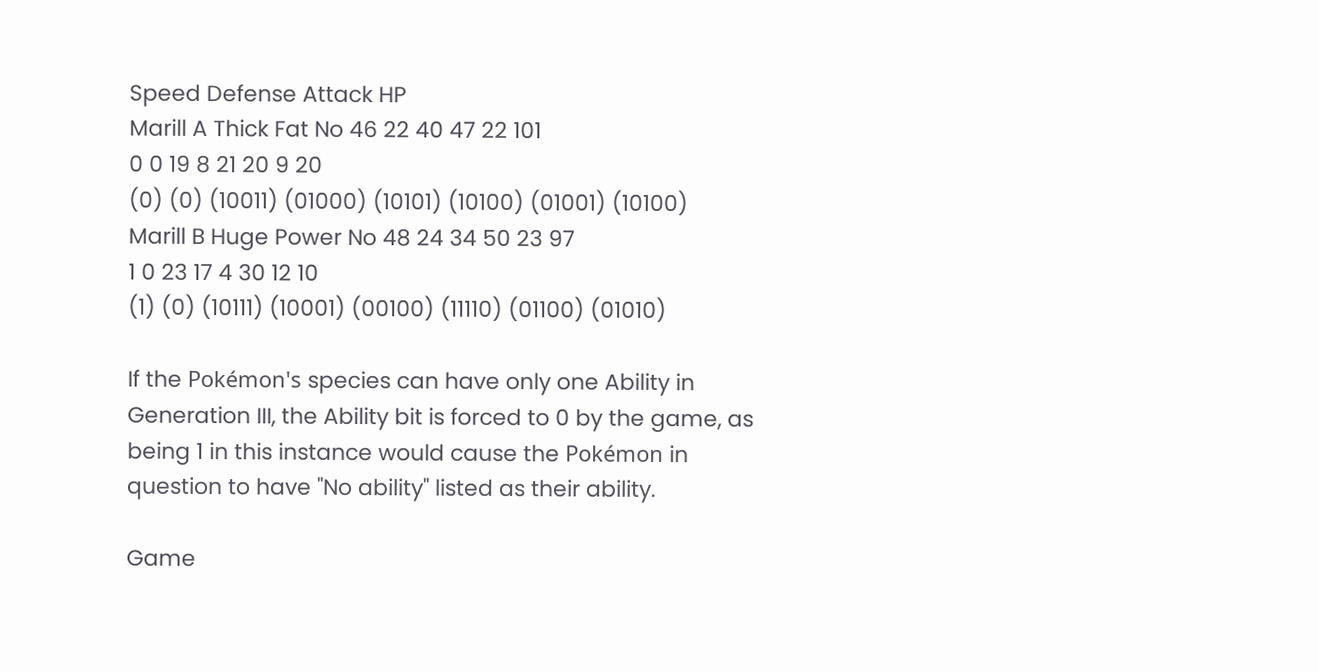Speed Defense Attack HP
Marill A Thick Fat No 46 22 40 47 22 101
0 0 19 8 21 20 9 20
(0) (0) (10011) (01000) (10101) (10100) (01001) (10100)
Marill B Huge Power No 48 24 34 50 23 97
1 0 23 17 4 30 12 10
(1) (0) (10111) (10001) (00100) (11110) (01100) (01010)

If the Pokémon's species can have only one Ability in Generation III, the Ability bit is forced to 0 by the game, as being 1 in this instance would cause the Pokémon in question to have "No ability" listed as their ability.

Game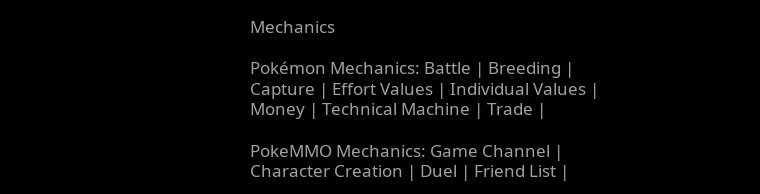Mechanics

Pokémon Mechanics: Battle | Breeding | Capture | Effort Values | Individual Values | Money | Technical Machine | Trade |

PokeMMO Mechanics: Game Channel | Character Creation | Duel | Friend List |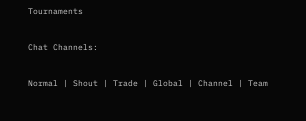Tournaments

Chat Channels:

Normal | Shout | Trade | Global | Channel | Team